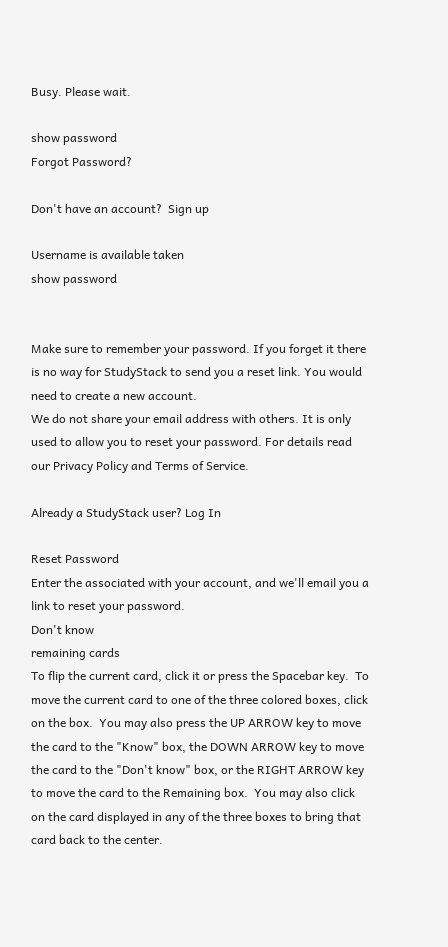Busy. Please wait.

show password
Forgot Password?

Don't have an account?  Sign up

Username is available taken
show password


Make sure to remember your password. If you forget it there is no way for StudyStack to send you a reset link. You would need to create a new account.
We do not share your email address with others. It is only used to allow you to reset your password. For details read our Privacy Policy and Terms of Service.

Already a StudyStack user? Log In

Reset Password
Enter the associated with your account, and we'll email you a link to reset your password.
Don't know
remaining cards
To flip the current card, click it or press the Spacebar key.  To move the current card to one of the three colored boxes, click on the box.  You may also press the UP ARROW key to move the card to the "Know" box, the DOWN ARROW key to move the card to the "Don't know" box, or the RIGHT ARROW key to move the card to the Remaining box.  You may also click on the card displayed in any of the three boxes to bring that card back to the center.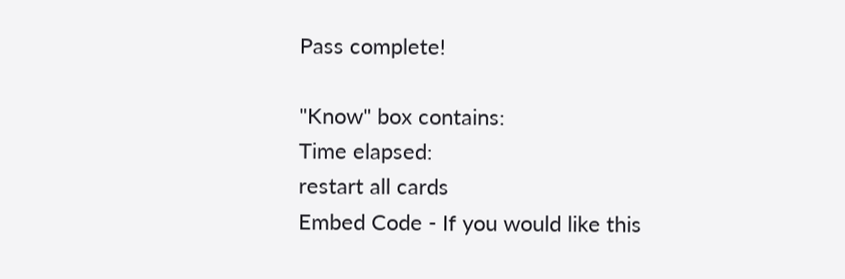Pass complete!

"Know" box contains:
Time elapsed:
restart all cards
Embed Code - If you would like this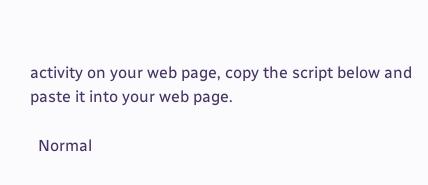activity on your web page, copy the script below and paste it into your web page.

  Normal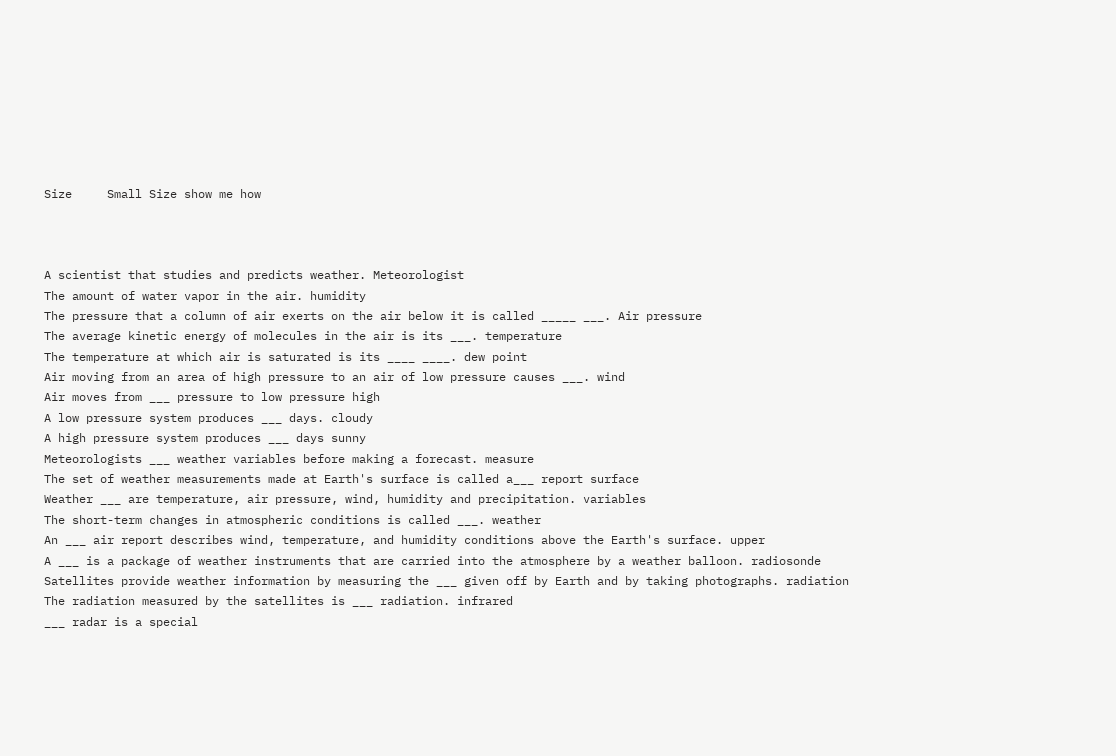Size     Small Size show me how



A scientist that studies and predicts weather. Meteorologist
The amount of water vapor in the air. humidity
The pressure that a column of air exerts on the air below it is called _____ ___. Air pressure
The average kinetic energy of molecules in the air is its ___. temperature
The temperature at which air is saturated is its ____ ____. dew point
Air moving from an area of high pressure to an air of low pressure causes ___. wind
Air moves from ___ pressure to low pressure high
A low pressure system produces ___ days. cloudy
A high pressure system produces ___ days sunny
Meteorologists ___ weather variables before making a forecast. measure
The set of weather measurements made at Earth's surface is called a___ report surface
Weather ___ are temperature, air pressure, wind, humidity and precipitation. variables
The short-term changes in atmospheric conditions is called ___. weather
An ___ air report describes wind, temperature, and humidity conditions above the Earth's surface. upper
A ___ is a package of weather instruments that are carried into the atmosphere by a weather balloon. radiosonde
Satellites provide weather information by measuring the ___ given off by Earth and by taking photographs. radiation
The radiation measured by the satellites is ___ radiation. infrared
___ radar is a special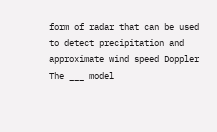form of radar that can be used to detect precipitation and approximate wind speed Doppler
The ___ model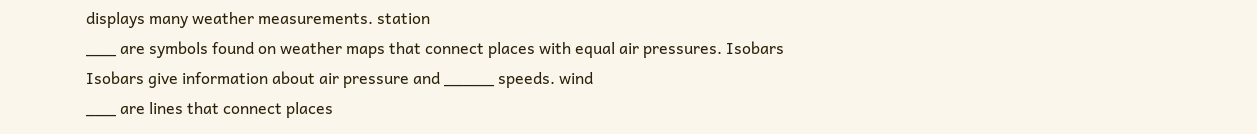displays many weather measurements. station
___ are symbols found on weather maps that connect places with equal air pressures. Isobars
Isobars give information about air pressure and _____ speeds. wind
___ are lines that connect places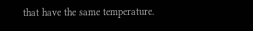that have the same temperature.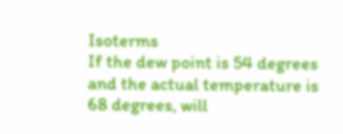Isoterms
If the dew point is 54 degrees and the actual temperature is 68 degrees, will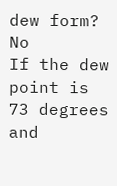dew form? No
If the dew point is 73 degrees and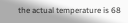the actual temperature is 68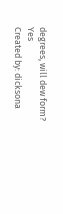degrees, will dew form? Yes
Created by: dicksona